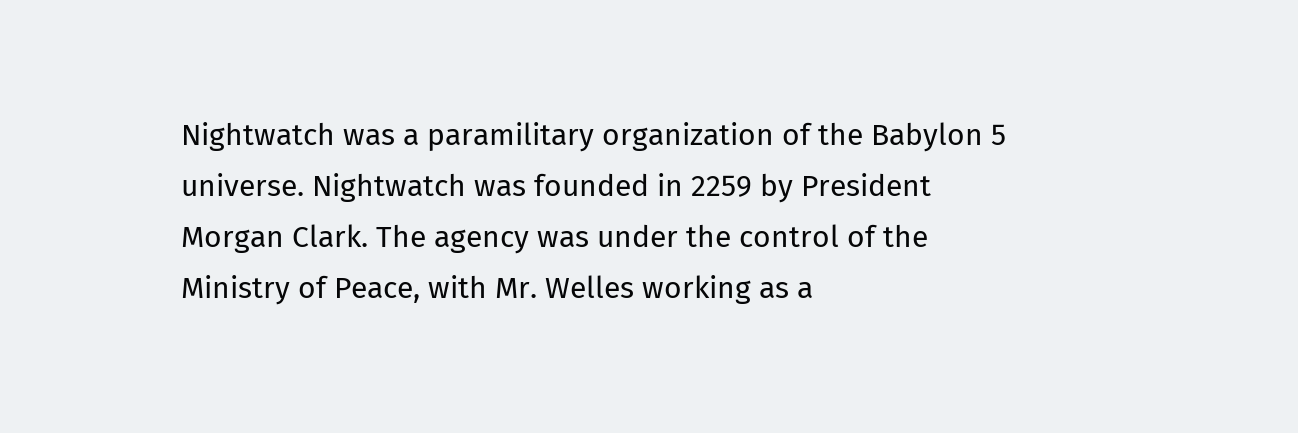Nightwatch was a paramilitary organization of the Babylon 5 universe. Nightwatch was founded in 2259 by President Morgan Clark. The agency was under the control of the Ministry of Peace, with Mr. Welles working as a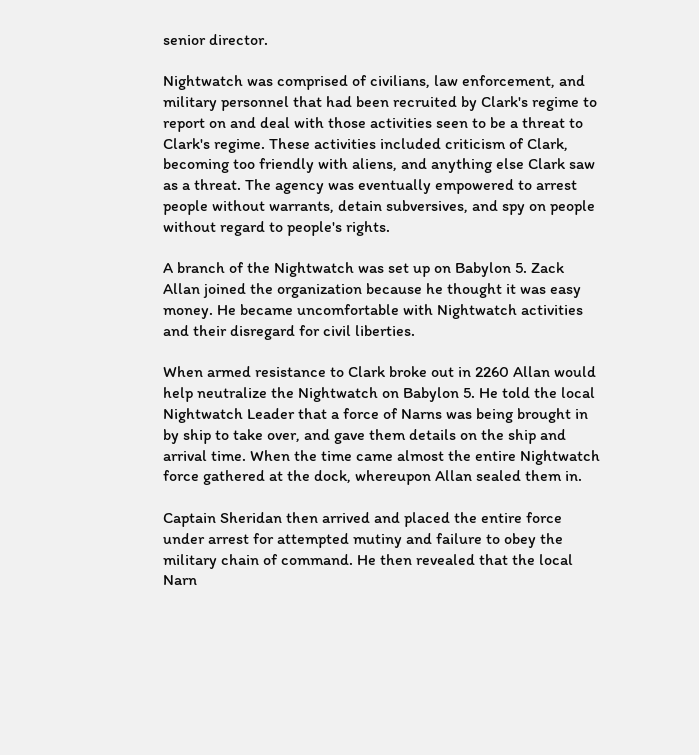senior director.

Nightwatch was comprised of civilians, law enforcement, and military personnel that had been recruited by Clark's regime to report on and deal with those activities seen to be a threat to Clark's regime. These activities included criticism of Clark, becoming too friendly with aliens, and anything else Clark saw as a threat. The agency was eventually empowered to arrest people without warrants, detain subversives, and spy on people without regard to people's rights.

A branch of the Nightwatch was set up on Babylon 5. Zack Allan joined the organization because he thought it was easy money. He became uncomfortable with Nightwatch activities and their disregard for civil liberties.

When armed resistance to Clark broke out in 2260 Allan would help neutralize the Nightwatch on Babylon 5. He told the local Nightwatch Leader that a force of Narns was being brought in by ship to take over, and gave them details on the ship and arrival time. When the time came almost the entire Nightwatch force gathered at the dock, whereupon Allan sealed them in.

Captain Sheridan then arrived and placed the entire force under arrest for attempted mutiny and failure to obey the military chain of command. He then revealed that the local Narn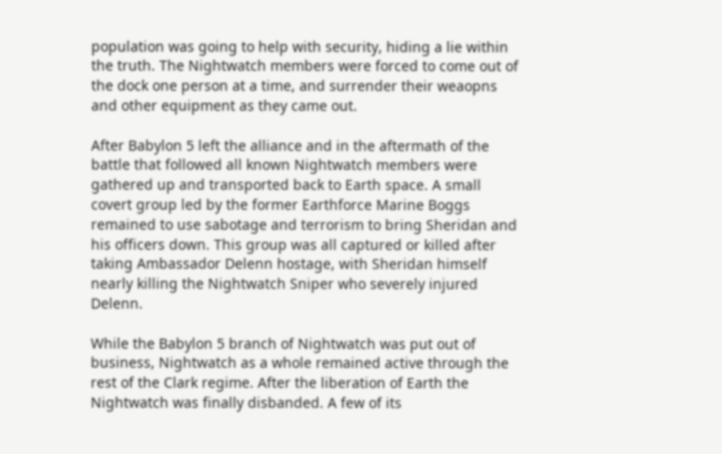population was going to help with security, hiding a lie within the truth. The Nightwatch members were forced to come out of the dock one person at a time, and surrender their weaopns and other equipment as they came out.

After Babylon 5 left the alliance and in the aftermath of the battle that followed all known Nightwatch members were gathered up and transported back to Earth space. A small covert group led by the former Earthforce Marine Boggs remained to use sabotage and terrorism to bring Sheridan and his officers down. This group was all captured or killed after taking Ambassador Delenn hostage, with Sheridan himself nearly killing the Nightwatch Sniper who severely injured Delenn.

While the Babylon 5 branch of Nightwatch was put out of business, Nightwatch as a whole remained active through the rest of the Clark regime. After the liberation of Earth the Nightwatch was finally disbanded. A few of its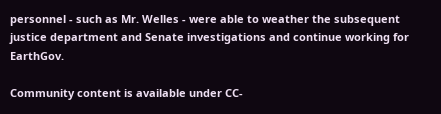personnel - such as Mr. Welles - were able to weather the subsequent justice department and Senate investigations and continue working for EarthGov.

Community content is available under CC-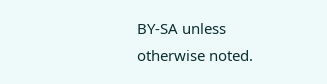BY-SA unless otherwise noted.